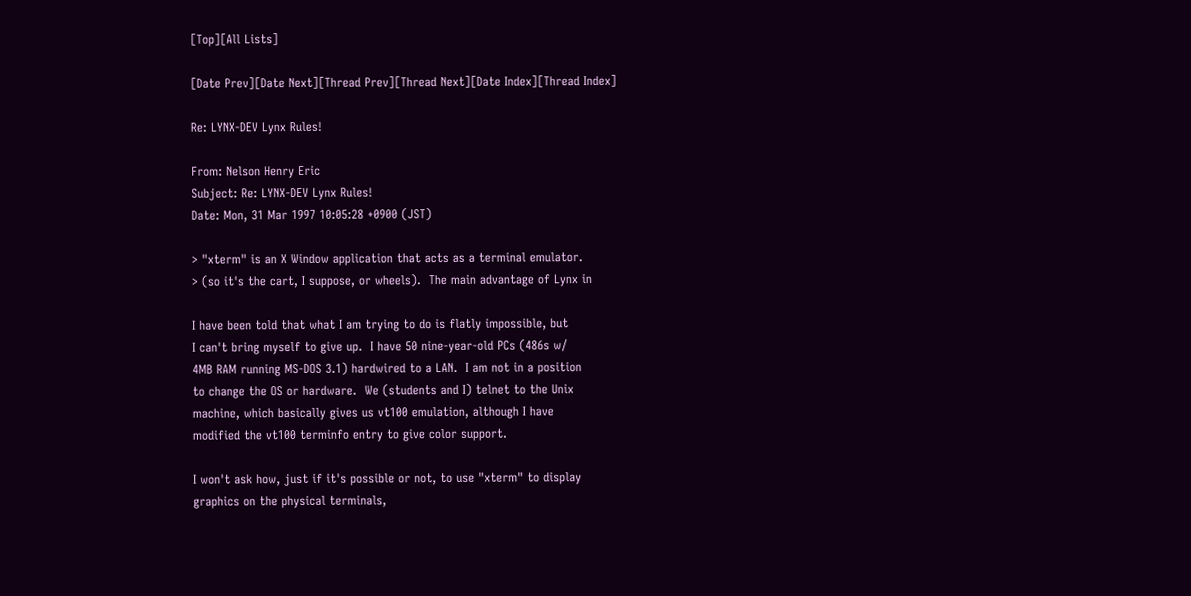[Top][All Lists]

[Date Prev][Date Next][Thread Prev][Thread Next][Date Index][Thread Index]

Re: LYNX-DEV Lynx Rules!

From: Nelson Henry Eric
Subject: Re: LYNX-DEV Lynx Rules!
Date: Mon, 31 Mar 1997 10:05:28 +0900 (JST)

> "xterm" is an X Window application that acts as a terminal emulator.
> (so it's the cart, I suppose, or wheels).  The main advantage of Lynx in

I have been told that what I am trying to do is flatly impossible, but
I can't bring myself to give up.  I have 50 nine-year-old PCs (486s w/
4MB RAM running MS-DOS 3.1) hardwired to a LAN.  I am not in a position
to change the OS or hardware.  We (students and I) telnet to the Unix
machine, which basically gives us vt100 emulation, although I have
modified the vt100 terminfo entry to give color support.

I won't ask how, just if it's possible or not, to use "xterm" to display
graphics on the physical terminals,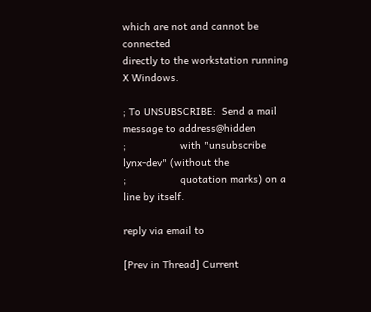which are not and cannot be connected
directly to the workstation running X Windows.

; To UNSUBSCRIBE:  Send a mail message to address@hidden
;                  with "unsubscribe lynx-dev" (without the
;                  quotation marks) on a line by itself.

reply via email to

[Prev in Thread] Current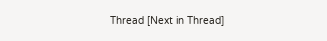Thread [Next in Thread]